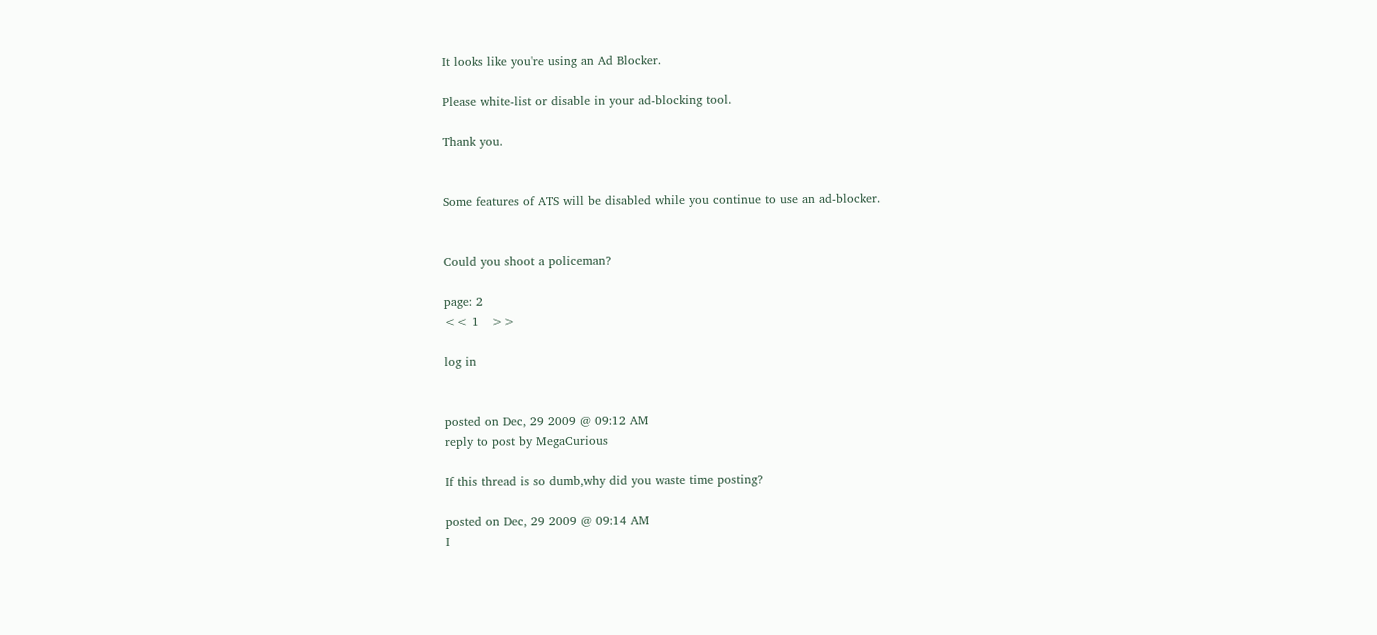It looks like you're using an Ad Blocker.

Please white-list or disable in your ad-blocking tool.

Thank you.


Some features of ATS will be disabled while you continue to use an ad-blocker.


Could you shoot a policeman?

page: 2
<< 1   >>

log in


posted on Dec, 29 2009 @ 09:12 AM
reply to post by MegaCurious

If this thread is so dumb,why did you waste time posting?

posted on Dec, 29 2009 @ 09:14 AM
I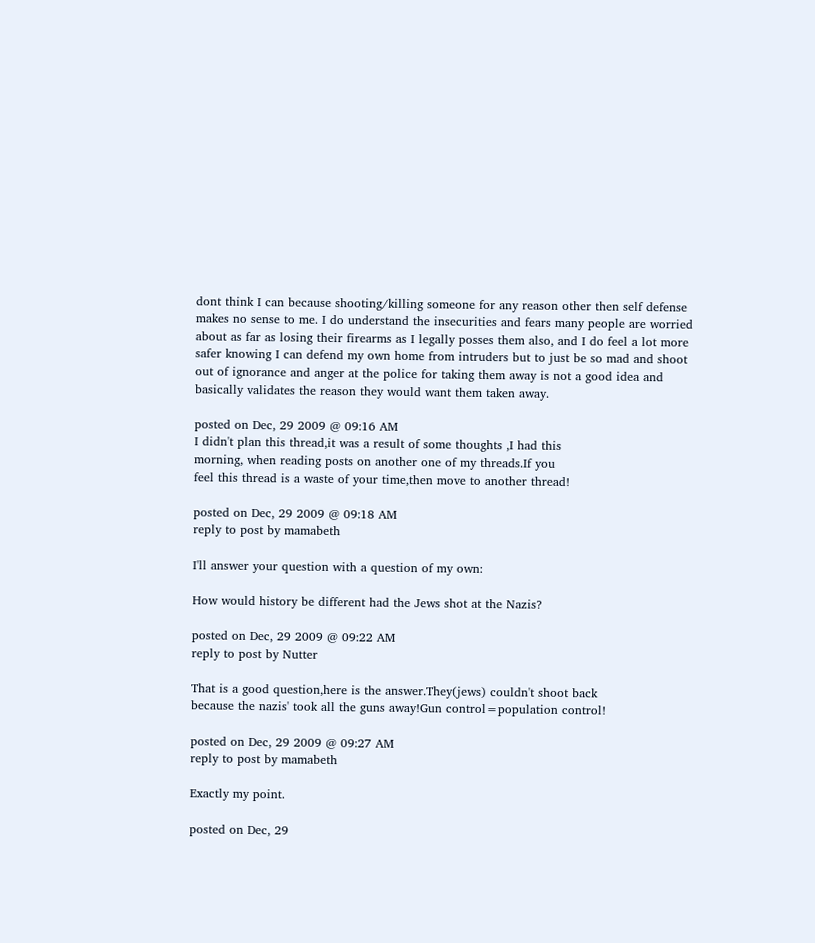dont think I can because shooting/killing someone for any reason other then self defense makes no sense to me. I do understand the insecurities and fears many people are worried about as far as losing their firearms as I legally posses them also, and I do feel a lot more safer knowing I can defend my own home from intruders but to just be so mad and shoot out of ignorance and anger at the police for taking them away is not a good idea and basically validates the reason they would want them taken away.

posted on Dec, 29 2009 @ 09:16 AM
I didn't plan this thread,it was a result of some thoughts ,I had this
morning, when reading posts on another one of my threads.If you
feel this thread is a waste of your time,then move to another thread!

posted on Dec, 29 2009 @ 09:18 AM
reply to post by mamabeth

I'll answer your question with a question of my own:

How would history be different had the Jews shot at the Nazis?

posted on Dec, 29 2009 @ 09:22 AM
reply to post by Nutter

That is a good question,here is the answer.They(jews) couldn't shoot back
because the nazis' took all the guns away!Gun control=population control!

posted on Dec, 29 2009 @ 09:27 AM
reply to post by mamabeth

Exactly my point.

posted on Dec, 29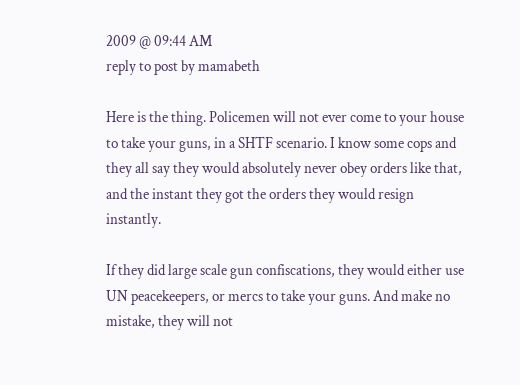2009 @ 09:44 AM
reply to post by mamabeth

Here is the thing. Policemen will not ever come to your house to take your guns, in a SHTF scenario. I know some cops and they all say they would absolutely never obey orders like that, and the instant they got the orders they would resign instantly.

If they did large scale gun confiscations, they would either use UN peacekeepers, or mercs to take your guns. And make no mistake, they will not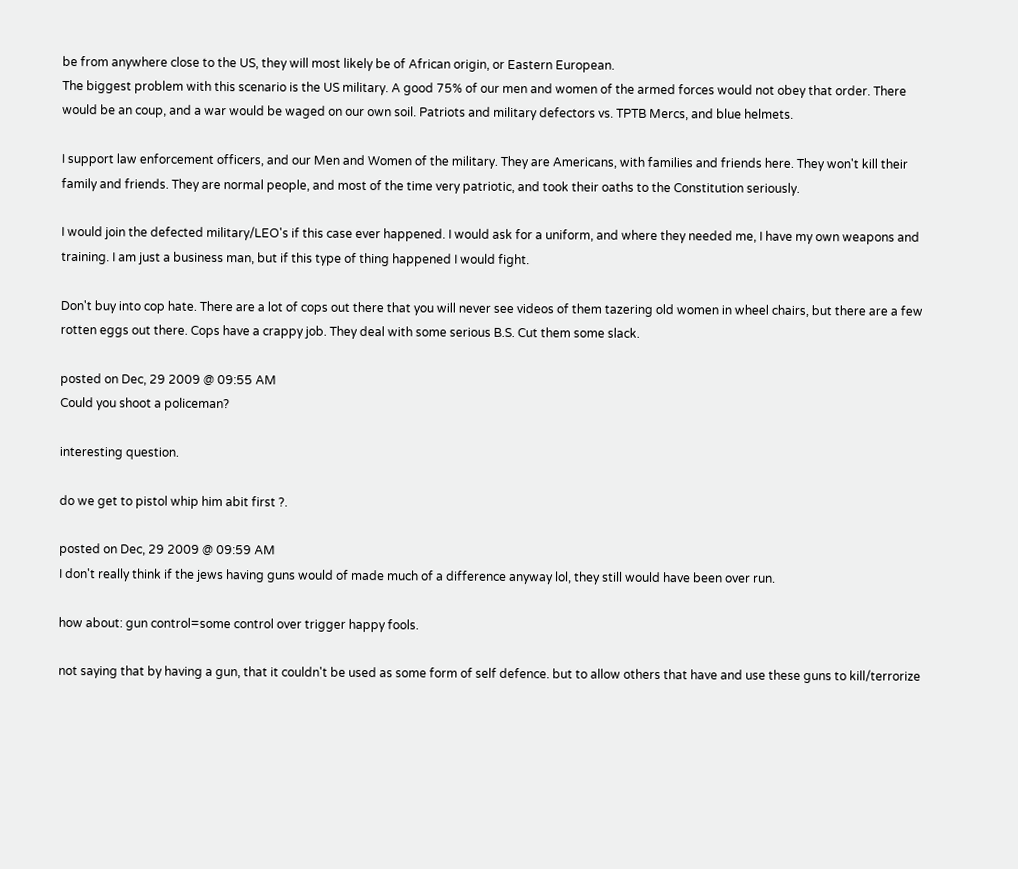be from anywhere close to the US, they will most likely be of African origin, or Eastern European.
The biggest problem with this scenario is the US military. A good 75% of our men and women of the armed forces would not obey that order. There would be an coup, and a war would be waged on our own soil. Patriots and military defectors vs. TPTB Mercs, and blue helmets.

I support law enforcement officers, and our Men and Women of the military. They are Americans, with families and friends here. They won't kill their family and friends. They are normal people, and most of the time very patriotic, and took their oaths to the Constitution seriously.

I would join the defected military/LEO's if this case ever happened. I would ask for a uniform, and where they needed me, I have my own weapons and training. I am just a business man, but if this type of thing happened I would fight.

Don't buy into cop hate. There are a lot of cops out there that you will never see videos of them tazering old women in wheel chairs, but there are a few rotten eggs out there. Cops have a crappy job. They deal with some serious B.S. Cut them some slack.

posted on Dec, 29 2009 @ 09:55 AM
Could you shoot a policeman?

interesting question.

do we get to pistol whip him abit first ?.

posted on Dec, 29 2009 @ 09:59 AM
I don't really think if the jews having guns would of made much of a difference anyway lol, they still would have been over run.

how about: gun control=some control over trigger happy fools.

not saying that by having a gun, that it couldn't be used as some form of self defence. but to allow others that have and use these guns to kill/terrorize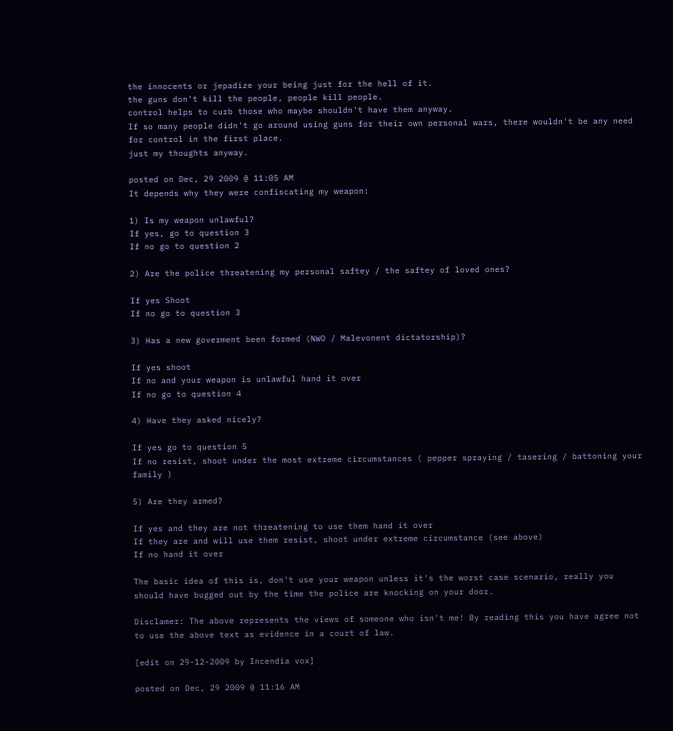the innocents or jepadize your being just for the hell of it.
the guns don't kill the people, people kill people.
control helps to curb those who maybe shouldn't have them anyway.
If so many people didn't go around using guns for their own personal wars, there wouldn't be any need for control in the first place.
just my thoughts anyway.

posted on Dec, 29 2009 @ 11:05 AM
It depends why they were confiscating my weapon:

1) Is my weapon unlawful?
If yes, go to question 3
If no go to question 2

2) Are the police threatening my personal saftey / the saftey of loved ones?

If yes Shoot
If no go to question 3

3) Has a new goverment been formed (NWO / Malevonent dictatorship)?

If yes shoot
If no and your weapon is unlawful hand it over
If no go to question 4

4) Have they asked nicely?

If yes go to question 5
If no resist, shoot under the most extreme circumstances ( pepper spraying / tasering / battoning your family )

5) Are they armed?

If yes and they are not threatening to use them hand it over
If they are and will use them resist, shoot under extreme circumstance (see above)
If no hand it over

The basic idea of this is, don't use your weapon unless it's the worst case scenario, really you should have bugged out by the time the police are knocking on your door.

Disclamer: The above represents the views of someone who isn't me! By reading this you have agree not to use the above text as evidence in a court of law.

[edit on 29-12-2009 by Incendia vox]

posted on Dec, 29 2009 @ 11:16 AM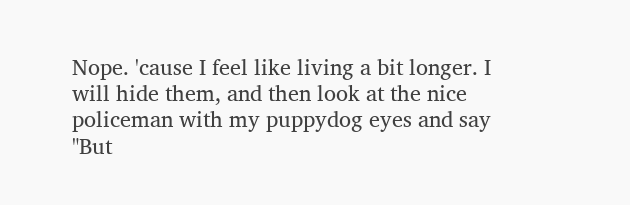Nope. 'cause I feel like living a bit longer. I will hide them, and then look at the nice policeman with my puppydog eyes and say "But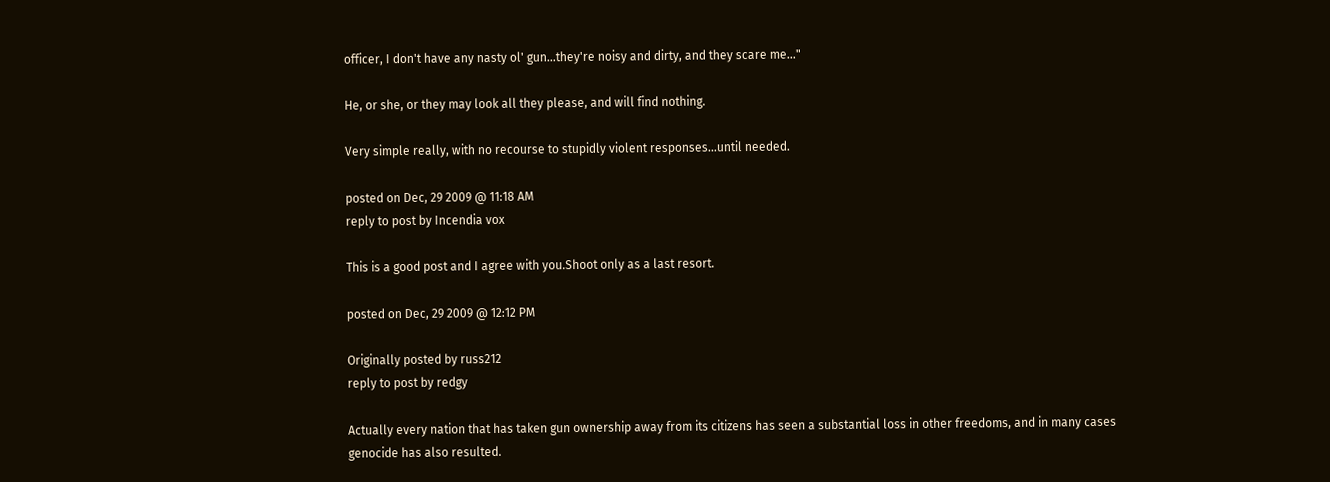officer, I don't have any nasty ol' gun...they're noisy and dirty, and they scare me..."

He, or she, or they may look all they please, and will find nothing.

Very simple really, with no recourse to stupidly violent responses...until needed.

posted on Dec, 29 2009 @ 11:18 AM
reply to post by Incendia vox

This is a good post and I agree with you.Shoot only as a last resort.

posted on Dec, 29 2009 @ 12:12 PM

Originally posted by russ212
reply to post by redgy

Actually every nation that has taken gun ownership away from its citizens has seen a substantial loss in other freedoms, and in many cases genocide has also resulted.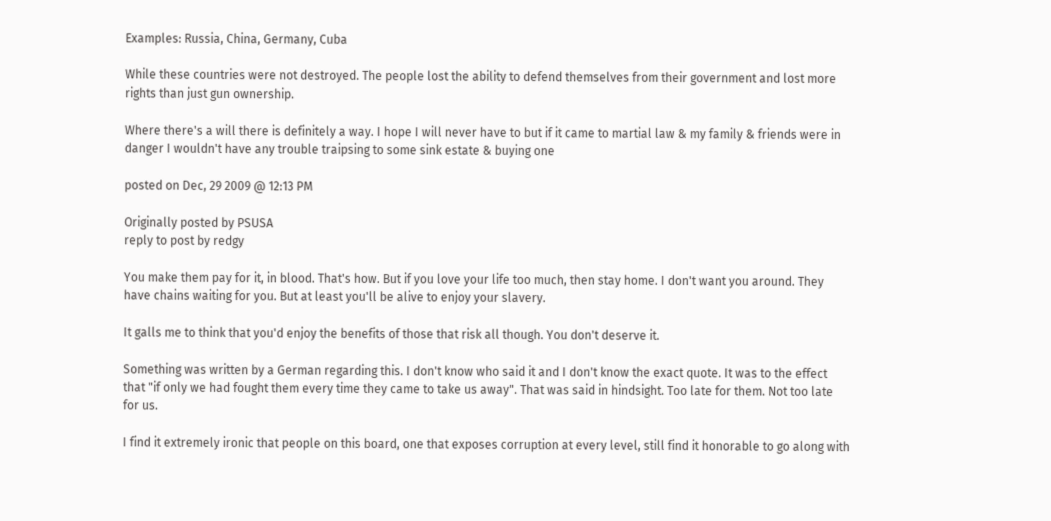Examples: Russia, China, Germany, Cuba

While these countries were not destroyed. The people lost the ability to defend themselves from their government and lost more rights than just gun ownership.

Where there's a will there is definitely a way. I hope I will never have to but if it came to martial law & my family & friends were in danger I wouldn't have any trouble traipsing to some sink estate & buying one

posted on Dec, 29 2009 @ 12:13 PM

Originally posted by PSUSA
reply to post by redgy

You make them pay for it, in blood. That's how. But if you love your life too much, then stay home. I don't want you around. They have chains waiting for you. But at least you'll be alive to enjoy your slavery.

It galls me to think that you'd enjoy the benefits of those that risk all though. You don't deserve it.

Something was written by a German regarding this. I don't know who said it and I don't know the exact quote. It was to the effect that "if only we had fought them every time they came to take us away". That was said in hindsight. Too late for them. Not too late for us.

I find it extremely ironic that people on this board, one that exposes corruption at every level, still find it honorable to go along with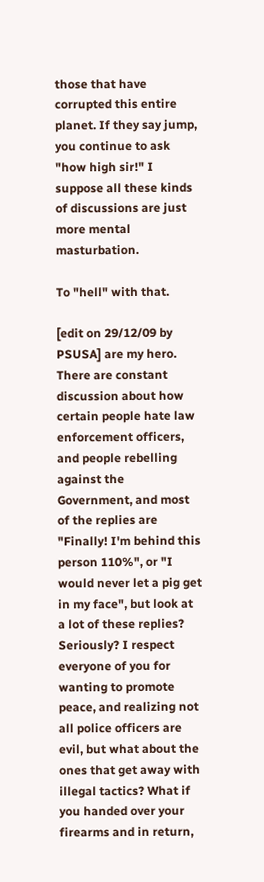those that have corrupted this entire planet. If they say jump, you continue to ask "how high sir!" I suppose all these kinds of discussions are just more mental masturbation.

To "hell" with that.

[edit on 29/12/09 by PSUSA] are my hero. There are constant discussion about how certain people hate law enforcement officers, and people rebelling against the Government, and most of the replies are "Finally! I'm behind this person 110%", or "I would never let a pig get in my face", but look at a lot of these replies? Seriously? I respect everyone of you for wanting to promote peace, and realizing not all police officers are evil, but what about the ones that get away with illegal tactics? What if you handed over your firearms and in return,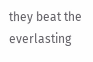they beat the everlasting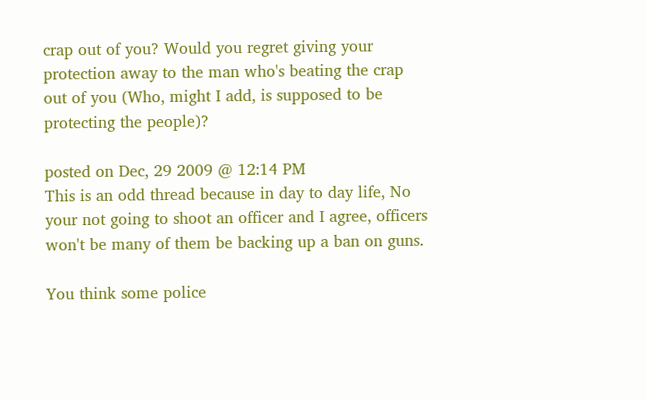crap out of you? Would you regret giving your protection away to the man who's beating the crap out of you (Who, might I add, is supposed to be protecting the people)?

posted on Dec, 29 2009 @ 12:14 PM
This is an odd thread because in day to day life, No your not going to shoot an officer and I agree, officers won't be many of them be backing up a ban on guns.

You think some police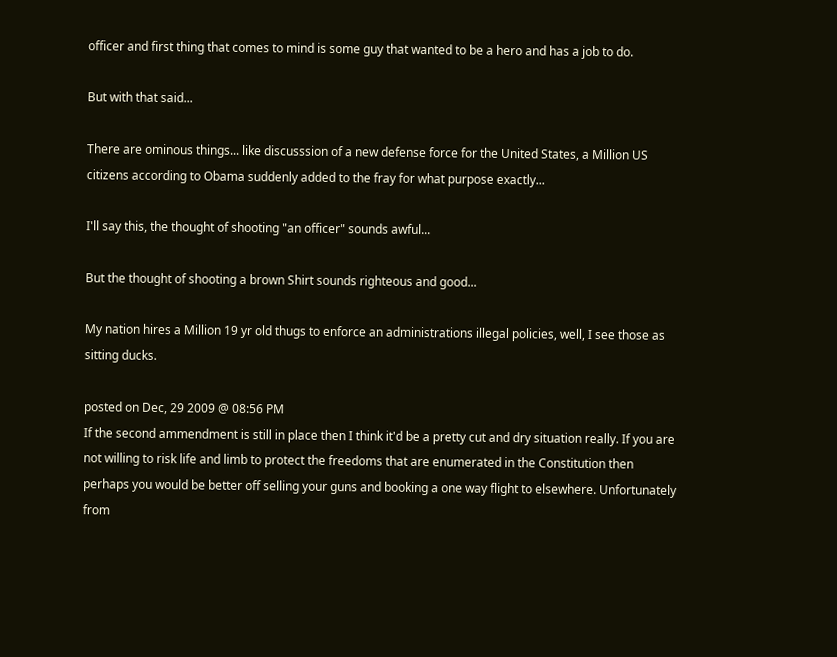officer and first thing that comes to mind is some guy that wanted to be a hero and has a job to do.

But with that said...

There are ominous things... like discusssion of a new defense force for the United States, a Million US citizens according to Obama suddenly added to the fray for what purpose exactly...

I'll say this, the thought of shooting "an officer" sounds awful...

But the thought of shooting a brown Shirt sounds righteous and good...

My nation hires a Million 19 yr old thugs to enforce an administrations illegal policies, well, I see those as sitting ducks.

posted on Dec, 29 2009 @ 08:56 PM
If the second ammendment is still in place then I think it'd be a pretty cut and dry situation really. If you are not willing to risk life and limb to protect the freedoms that are enumerated in the Constitution then perhaps you would be better off selling your guns and booking a one way flight to elsewhere. Unfortunately from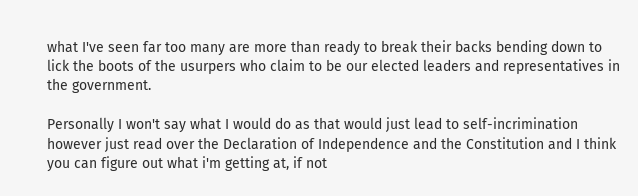what I've seen far too many are more than ready to break their backs bending down to lick the boots of the usurpers who claim to be our elected leaders and representatives in the government.

Personally I won't say what I would do as that would just lead to self-incrimination however just read over the Declaration of Independence and the Constitution and I think you can figure out what i'm getting at, if not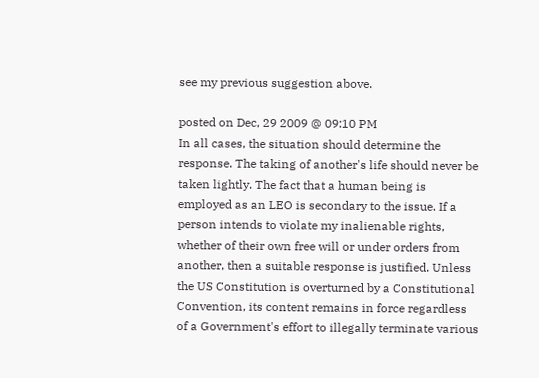see my previous suggestion above.

posted on Dec, 29 2009 @ 09:10 PM
In all cases, the situation should determine the response. The taking of another's life should never be taken lightly. The fact that a human being is employed as an LEO is secondary to the issue. If a person intends to violate my inalienable rights, whether of their own free will or under orders from another, then a suitable response is justified. Unless the US Constitution is overturned by a Constitutional Convention, its content remains in force regardless of a Government's effort to illegally terminate various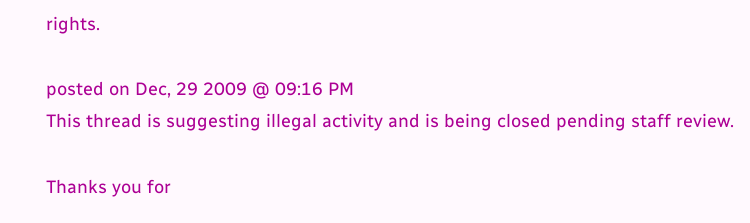rights.

posted on Dec, 29 2009 @ 09:16 PM
This thread is suggesting illegal activity and is being closed pending staff review.

Thanks you for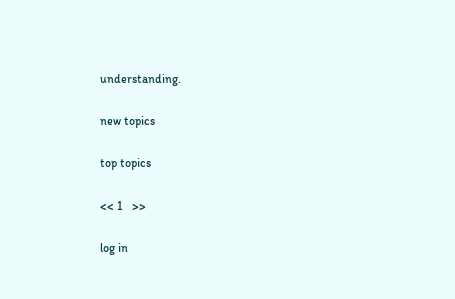understanding.

new topics

top topics

<< 1   >>

log in